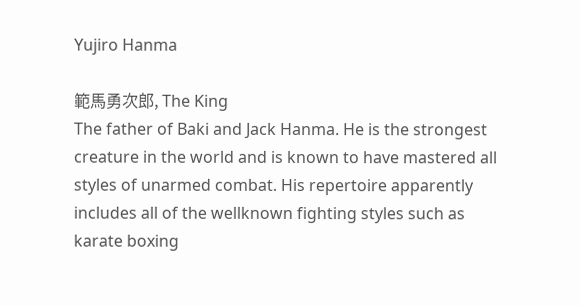Yujiro Hanma

範馬勇次郎, The King
The father of Baki and Jack Hanma. He is the strongest creature in the world and is known to have mastered all styles of unarmed combat. His repertoire apparently includes all of the wellknown fighting styles such as karate boxing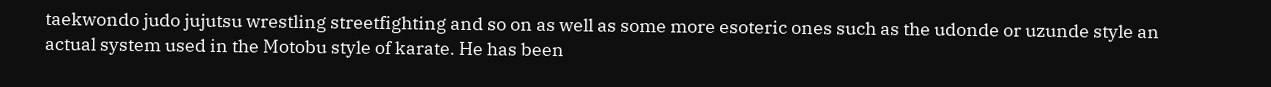taekwondo judo jujutsu wrestling streetfighting and so on as well as some more esoteric ones such as the udonde or uzunde style an actual system used in the Motobu style of karate. He has been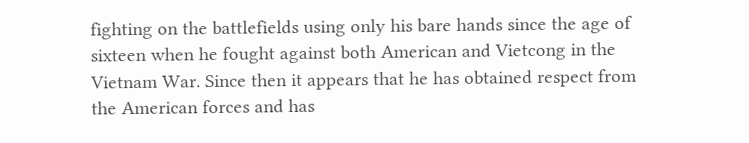fighting on the battlefields using only his bare hands since the age of sixteen when he fought against both American and Vietcong in the Vietnam War. Since then it appears that he has obtained respect from the American forces and has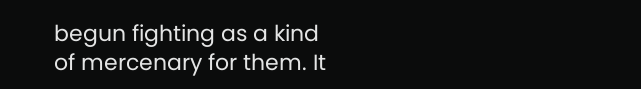begun fighting as a kind of mercenary for them. It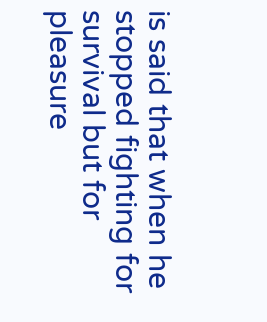is said that when he stopped fighting for survival but for pleasure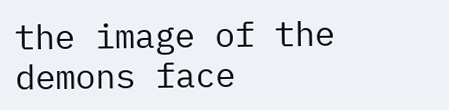the image of the demons face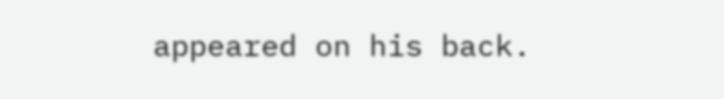appeared on his back.